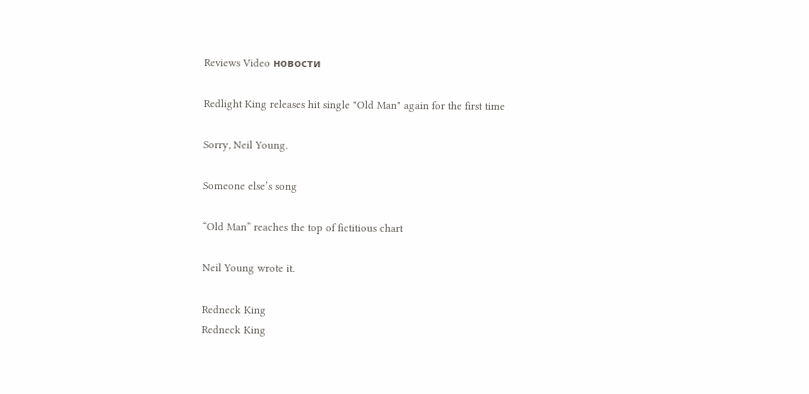Reviews Video новости

Redlight King releases hit single "Old Man" again for the first time

Sorry, Neil Young.

Someone else’s song

“Old Man” reaches the top of fictitious chart

Neil Young wrote it.

Redneck King
Redneck King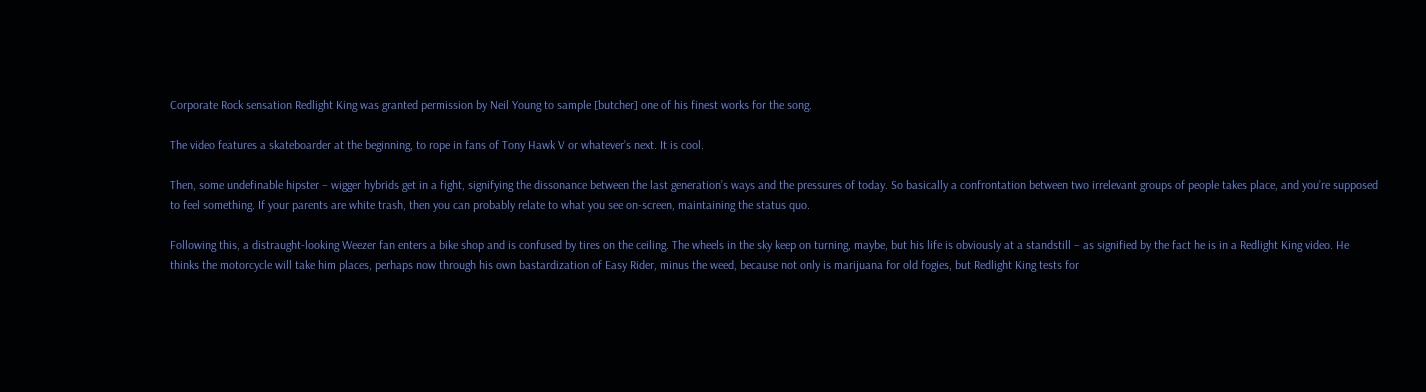Corporate Rock sensation Redlight King was granted permission by Neil Young to sample [butcher] one of his finest works for the song.

The video features a skateboarder at the beginning, to rope in fans of Tony Hawk V or whatever’s next. It is cool.

Then, some undefinable hipster – wigger hybrids get in a fight, signifying the dissonance between the last generation’s ways and the pressures of today. So basically a confrontation between two irrelevant groups of people takes place, and you’re supposed to feel something. If your parents are white trash, then you can probably relate to what you see on-screen, maintaining the status quo.

Following this, a distraught-looking Weezer fan enters a bike shop and is confused by tires on the ceiling. The wheels in the sky keep on turning, maybe, but his life is obviously at a standstill – as signified by the fact he is in a Redlight King video. He thinks the motorcycle will take him places, perhaps now through his own bastardization of Easy Rider, minus the weed, because not only is marijuana for old fogies, but Redlight King tests for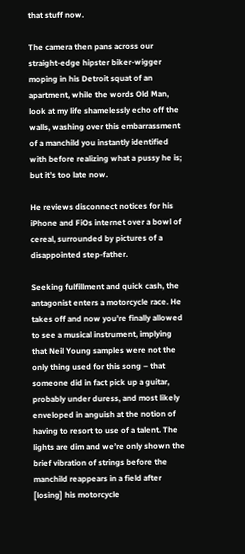that stuff now.

The camera then pans across our straight-edge hipster biker-wigger moping in his Detroit squat of an apartment, while the words Old Man, look at my life shamelessly echo off the walls, washing over this embarrassment of a manchild you instantly identified with before realizing what a pussy he is; but it’s too late now.

He reviews disconnect notices for his iPhone and FiOs internet over a bowl of cereal, surrounded by pictures of a disappointed step-father.

Seeking fulfillment and quick cash, the antagonist enters a motorcycle race. He takes off and now you’re finally allowed to see a musical instrument, implying that Neil Young samples were not the only thing used for this song – that someone did in fact pick up a guitar, probably under duress, and most likely enveloped in anguish at the notion of having to resort to use of a talent. The lights are dim and we’re only shown the brief vibration of strings before the manchild reappears in a field after [losing] his motorcycle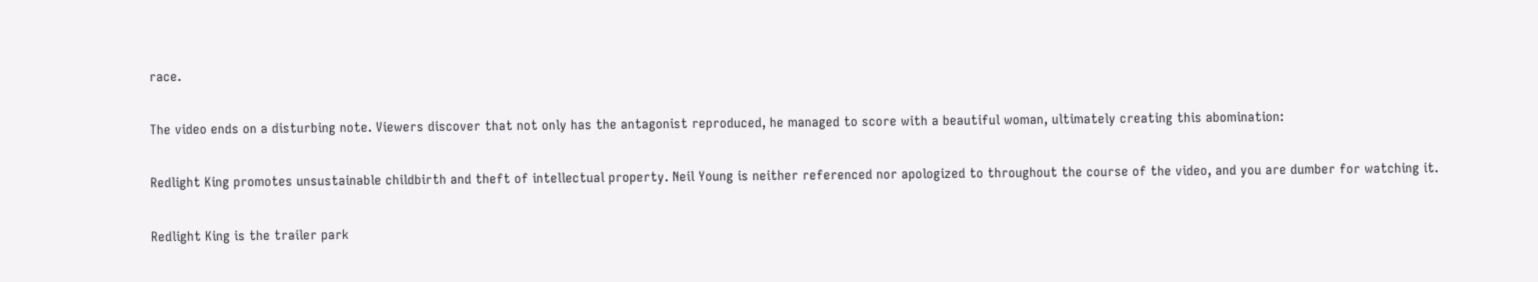race.

The video ends on a disturbing note. Viewers discover that not only has the antagonist reproduced, he managed to score with a beautiful woman, ultimately creating this abomination:

Redlight King promotes unsustainable childbirth and theft of intellectual property. Neil Young is neither referenced nor apologized to throughout the course of the video, and you are dumber for watching it.

Redlight King is the trailer park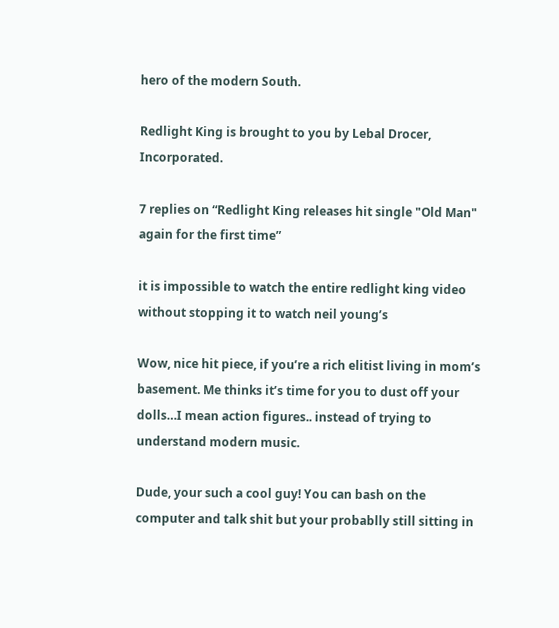hero of the modern South.

Redlight King is brought to you by Lebal Drocer, Incorporated.

7 replies on “Redlight King releases hit single "Old Man" again for the first time”

it is impossible to watch the entire redlight king video without stopping it to watch neil young’s

Wow, nice hit piece, if you’re a rich elitist living in mom’s basement. Me thinks it’s time for you to dust off your dolls…I mean action figures.. instead of trying to understand modern music.

Dude, your such a cool guy! You can bash on the computer and talk shit but your probablly still sitting in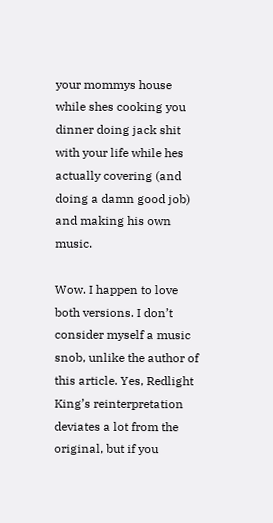your mommys house while shes cooking you dinner doing jack shit with your life while hes actually covering (and doing a damn good job) and making his own music.

Wow. I happen to love both versions. I don’t consider myself a music snob, unlike the author of this article. Yes, Redlight King’s reinterpretation deviates a lot from the original, but if you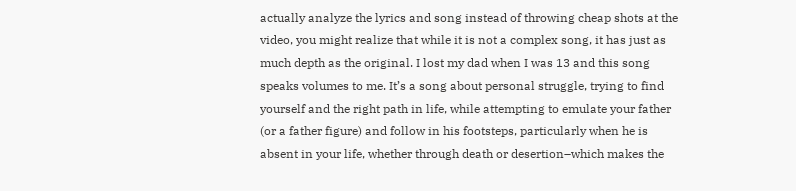actually analyze the lyrics and song instead of throwing cheap shots at the video, you might realize that while it is not a complex song, it has just as much depth as the original. I lost my dad when I was 13 and this song speaks volumes to me. It’s a song about personal struggle, trying to find yourself and the right path in life, while attempting to emulate your father (or a father figure) and follow in his footsteps, particularly when he is absent in your life, whether through death or desertion–which makes the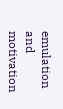emulation and motivation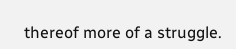thereof more of a struggle.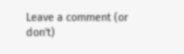Leave a comment (or don't)